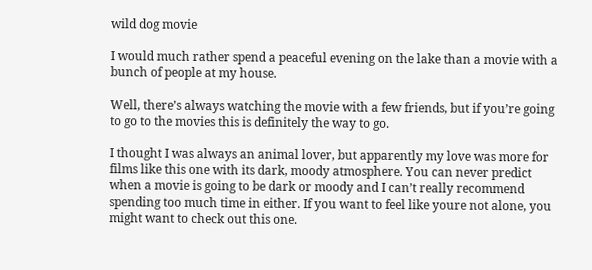wild dog movie

I would much rather spend a peaceful evening on the lake than a movie with a bunch of people at my house.

Well, there’s always watching the movie with a few friends, but if you’re going to go to the movies this is definitely the way to go.

I thought I was always an animal lover, but apparently my love was more for films like this one with its dark, moody atmosphere. You can never predict when a movie is going to be dark or moody and I can’t really recommend spending too much time in either. If you want to feel like youre not alone, you might want to check out this one.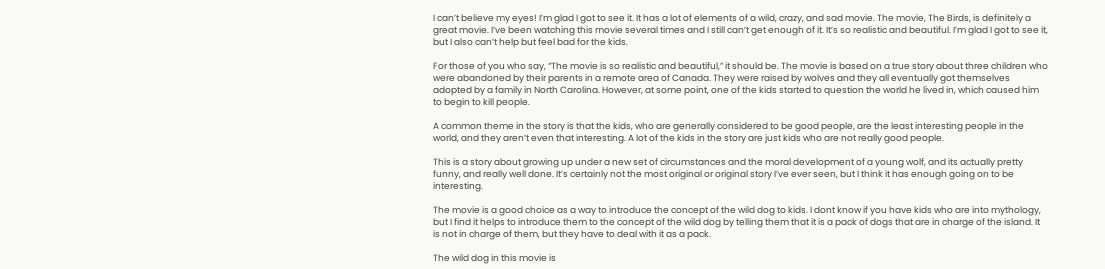I can’t believe my eyes! I’m glad I got to see it. It has a lot of elements of a wild, crazy, and sad movie. The movie, The Birds, is definitely a great movie. I’ve been watching this movie several times and I still can’t get enough of it. It’s so realistic and beautiful. I’m glad I got to see it, but I also can’t help but feel bad for the kids.

For those of you who say, “The movie is so realistic and beautiful,” it should be. The movie is based on a true story about three children who were abandoned by their parents in a remote area of Canada. They were raised by wolves and they all eventually got themselves adopted by a family in North Carolina. However, at some point, one of the kids started to question the world he lived in, which caused him to begin to kill people.

A common theme in the story is that the kids, who are generally considered to be good people, are the least interesting people in the world, and they aren’t even that interesting. A lot of the kids in the story are just kids who are not really good people.

This is a story about growing up under a new set of circumstances and the moral development of a young wolf, and its actually pretty funny, and really well done. It’s certainly not the most original or original story I’ve ever seen, but I think it has enough going on to be interesting.

The movie is a good choice as a way to introduce the concept of the wild dog to kids. I dont know if you have kids who are into mythology, but I find it helps to introduce them to the concept of the wild dog by telling them that it is a pack of dogs that are in charge of the island. It is not in charge of them, but they have to deal with it as a pack.

The wild dog in this movie is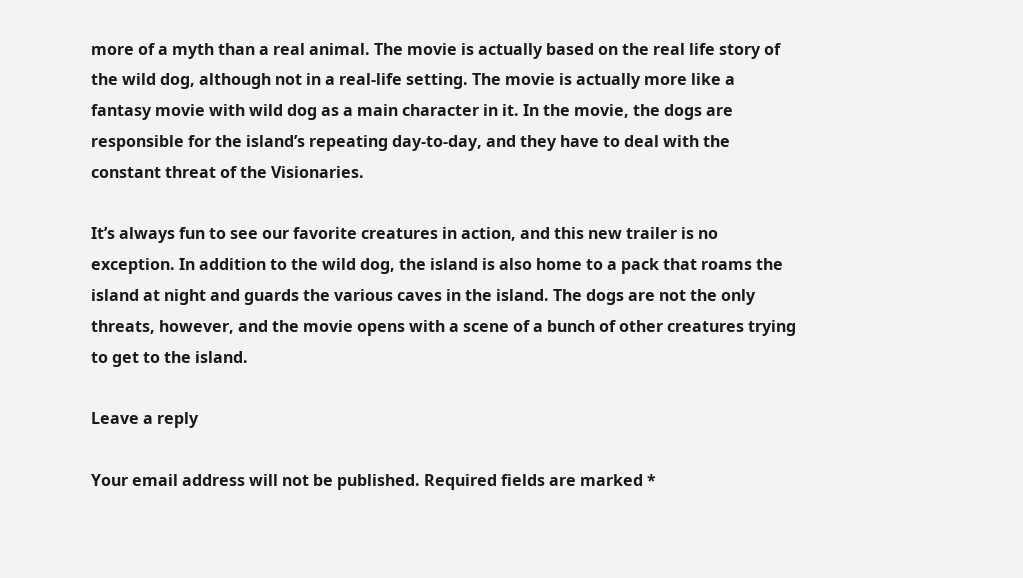more of a myth than a real animal. The movie is actually based on the real life story of the wild dog, although not in a real-life setting. The movie is actually more like a fantasy movie with wild dog as a main character in it. In the movie, the dogs are responsible for the island’s repeating day-to-day, and they have to deal with the constant threat of the Visionaries.

It’s always fun to see our favorite creatures in action, and this new trailer is no exception. In addition to the wild dog, the island is also home to a pack that roams the island at night and guards the various caves in the island. The dogs are not the only threats, however, and the movie opens with a scene of a bunch of other creatures trying to get to the island.

Leave a reply

Your email address will not be published. Required fields are marked *